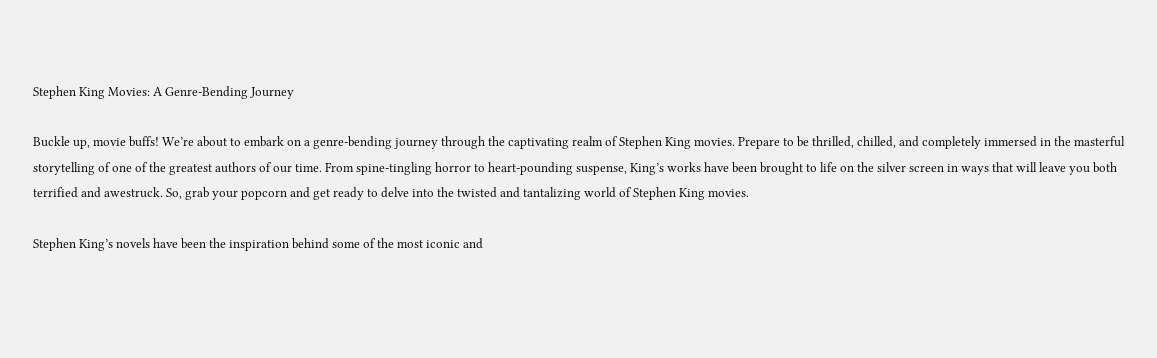Stephen King Movies: A Genre-Bending Journey

Buckle up, movie buffs! We’re about to embark on a genre-bending journey through the captivating realm of Stephen King movies. Prepare to be thrilled, chilled, and completely immersed in the masterful storytelling of one of the greatest authors of our time. From spine-tingling horror to heart-pounding suspense, King’s works have been brought to life on the silver screen in ways that will leave you both terrified and awestruck. So, grab your popcorn and get ready to delve into the twisted and tantalizing world of Stephen King movies.

Stephen King’s novels have been the inspiration behind some of the most iconic and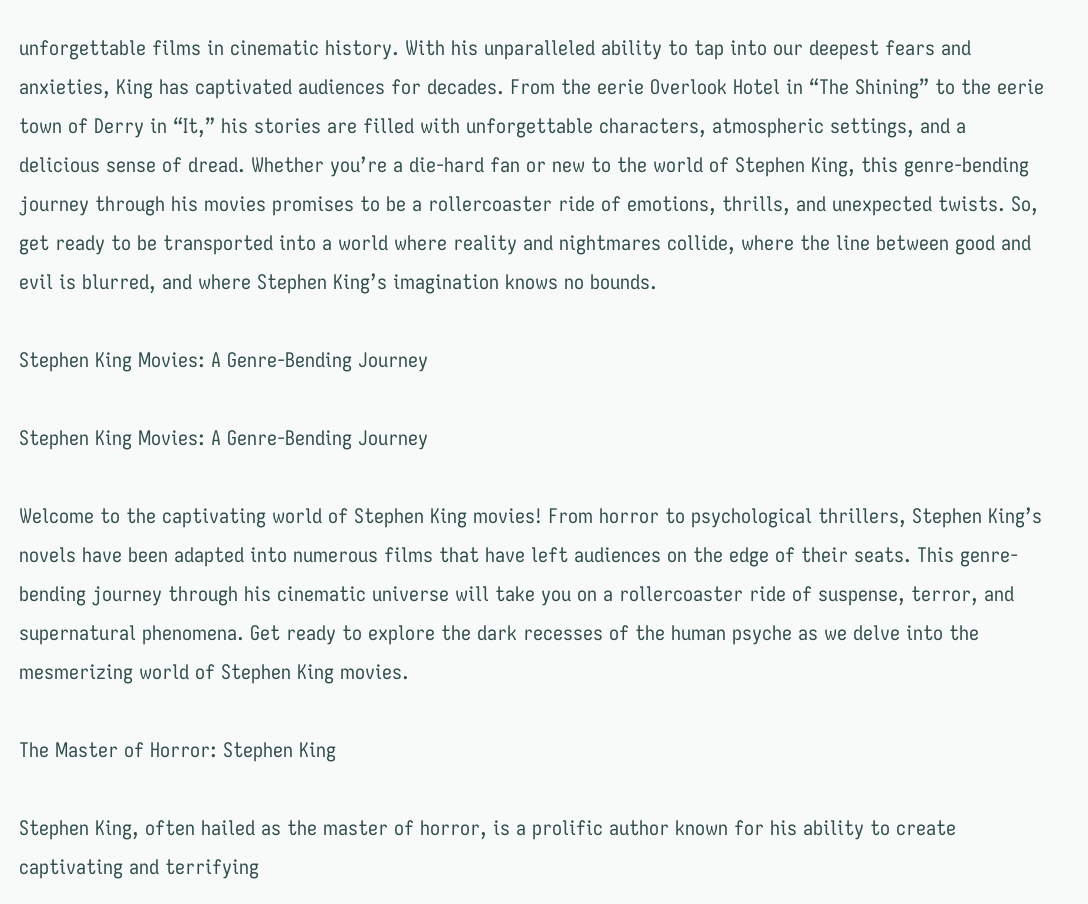unforgettable films in cinematic history. With his unparalleled ability to tap into our deepest fears and anxieties, King has captivated audiences for decades. From the eerie Overlook Hotel in “The Shining” to the eerie town of Derry in “It,” his stories are filled with unforgettable characters, atmospheric settings, and a delicious sense of dread. Whether you’re a die-hard fan or new to the world of Stephen King, this genre-bending journey through his movies promises to be a rollercoaster ride of emotions, thrills, and unexpected twists. So, get ready to be transported into a world where reality and nightmares collide, where the line between good and evil is blurred, and where Stephen King’s imagination knows no bounds.

Stephen King Movies: A Genre-Bending Journey

Stephen King Movies: A Genre-Bending Journey

Welcome to the captivating world of Stephen King movies! From horror to psychological thrillers, Stephen King’s novels have been adapted into numerous films that have left audiences on the edge of their seats. This genre-bending journey through his cinematic universe will take you on a rollercoaster ride of suspense, terror, and supernatural phenomena. Get ready to explore the dark recesses of the human psyche as we delve into the mesmerizing world of Stephen King movies.

The Master of Horror: Stephen King

Stephen King, often hailed as the master of horror, is a prolific author known for his ability to create captivating and terrifying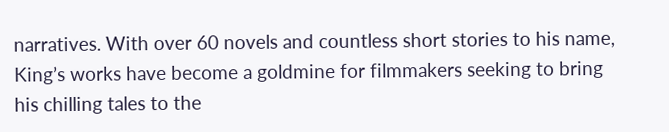narratives. With over 60 novels and countless short stories to his name, King’s works have become a goldmine for filmmakers seeking to bring his chilling tales to the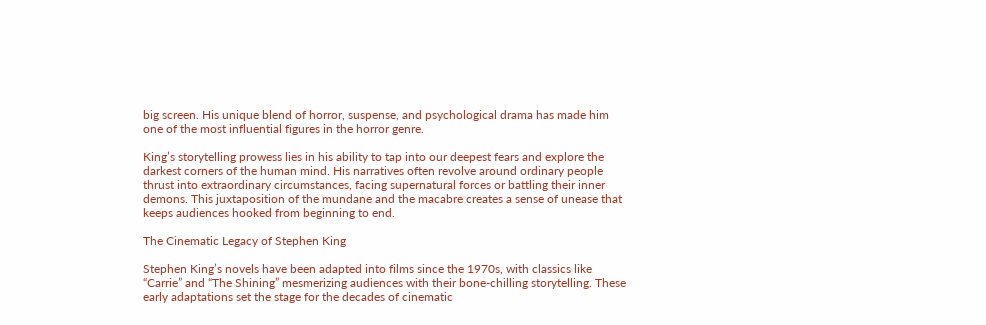big screen. His unique blend of horror, suspense, and psychological drama has made him one of the most influential figures in the horror genre.

King’s storytelling prowess lies in his ability to tap into our deepest fears and explore the darkest corners of the human mind. His narratives often revolve around ordinary people thrust into extraordinary circumstances, facing supernatural forces or battling their inner demons. This juxtaposition of the mundane and the macabre creates a sense of unease that keeps audiences hooked from beginning to end.

The Cinematic Legacy of Stephen King

Stephen King’s novels have been adapted into films since the 1970s, with classics like “Carrie” and “The Shining” mesmerizing audiences with their bone-chilling storytelling. These early adaptations set the stage for the decades of cinematic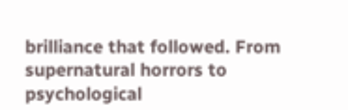brilliance that followed. From supernatural horrors to psychological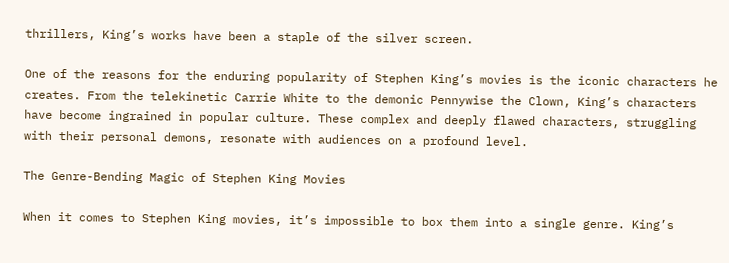thrillers, King’s works have been a staple of the silver screen.

One of the reasons for the enduring popularity of Stephen King’s movies is the iconic characters he creates. From the telekinetic Carrie White to the demonic Pennywise the Clown, King’s characters have become ingrained in popular culture. These complex and deeply flawed characters, struggling with their personal demons, resonate with audiences on a profound level.

The Genre-Bending Magic of Stephen King Movies

When it comes to Stephen King movies, it’s impossible to box them into a single genre. King’s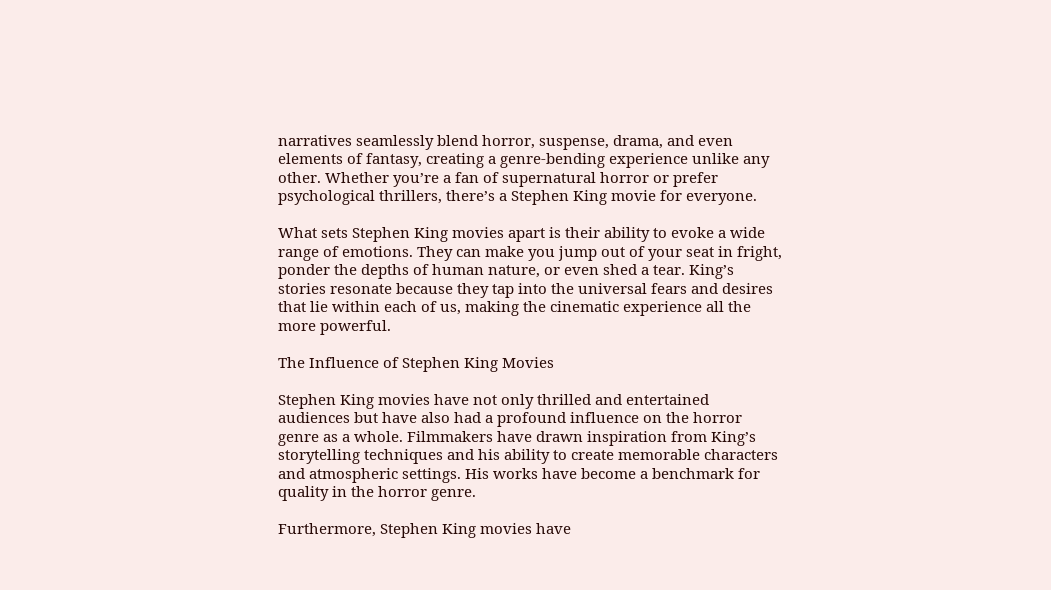narratives seamlessly blend horror, suspense, drama, and even elements of fantasy, creating a genre-bending experience unlike any other. Whether you’re a fan of supernatural horror or prefer psychological thrillers, there’s a Stephen King movie for everyone.

What sets Stephen King movies apart is their ability to evoke a wide range of emotions. They can make you jump out of your seat in fright, ponder the depths of human nature, or even shed a tear. King’s stories resonate because they tap into the universal fears and desires that lie within each of us, making the cinematic experience all the more powerful.

The Influence of Stephen King Movies

Stephen King movies have not only thrilled and entertained audiences but have also had a profound influence on the horror genre as a whole. Filmmakers have drawn inspiration from King’s storytelling techniques and his ability to create memorable characters and atmospheric settings. His works have become a benchmark for quality in the horror genre.

Furthermore, Stephen King movies have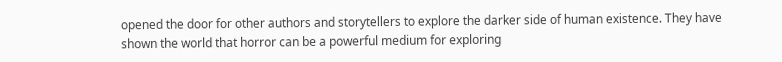opened the door for other authors and storytellers to explore the darker side of human existence. They have shown the world that horror can be a powerful medium for exploring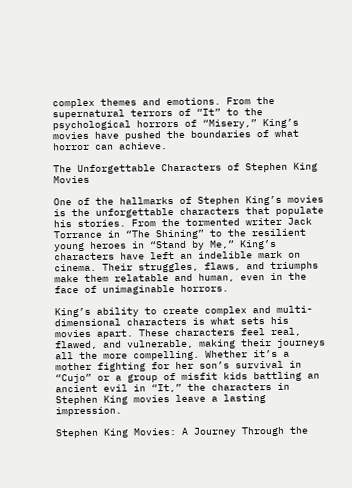complex themes and emotions. From the supernatural terrors of “It” to the psychological horrors of “Misery,” King’s movies have pushed the boundaries of what horror can achieve.

The Unforgettable Characters of Stephen King Movies

One of the hallmarks of Stephen King’s movies is the unforgettable characters that populate his stories. From the tormented writer Jack Torrance in “The Shining” to the resilient young heroes in “Stand by Me,” King’s characters have left an indelible mark on cinema. Their struggles, flaws, and triumphs make them relatable and human, even in the face of unimaginable horrors.

King’s ability to create complex and multi-dimensional characters is what sets his movies apart. These characters feel real, flawed, and vulnerable, making their journeys all the more compelling. Whether it’s a mother fighting for her son’s survival in “Cujo” or a group of misfit kids battling an ancient evil in “It,” the characters in Stephen King movies leave a lasting impression.

Stephen King Movies: A Journey Through the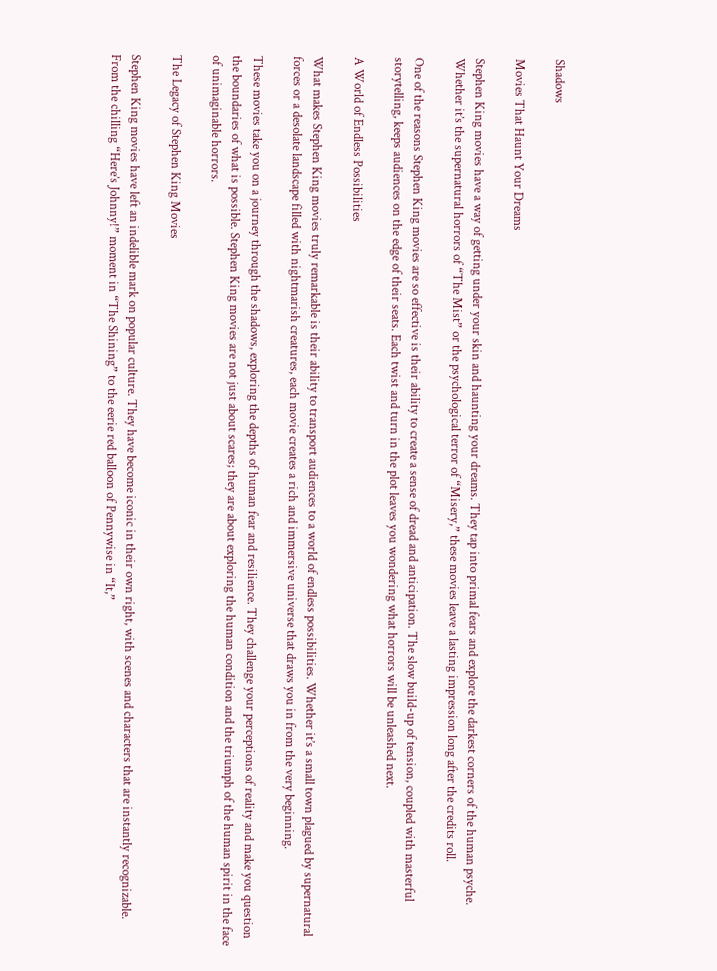Shadows

Movies That Haunt Your Dreams

Stephen King movies have a way of getting under your skin and haunting your dreams. They tap into primal fears and explore the darkest corners of the human psyche. Whether it’s the supernatural horrors of “The Mist” or the psychological terror of “Misery,” these movies leave a lasting impression long after the credits roll.

One of the reasons Stephen King movies are so effective is their ability to create a sense of dread and anticipation. The slow build-up of tension, coupled with masterful storytelling, keeps audiences on the edge of their seats. Each twist and turn in the plot leaves you wondering what horrors will be unleashed next.

A World of Endless Possibilities

What makes Stephen King movies truly remarkable is their ability to transport audiences to a world of endless possibilities. Whether it’s a small town plagued by supernatural forces or a desolate landscape filled with nightmarish creatures, each movie creates a rich and immersive universe that draws you in from the very beginning.

These movies take you on a journey through the shadows, exploring the depths of human fear and resilience. They challenge your perceptions of reality and make you question the boundaries of what is possible. Stephen King movies are not just about scares; they are about exploring the human condition and the triumph of the human spirit in the face of unimaginable horrors.

The Legacy of Stephen King Movies

Stephen King movies have left an indelible mark on popular culture. They have become iconic in their own right, with scenes and characters that are instantly recognizable. From the chilling “Here’s Johnny!” moment in “The Shining” to the eerie red balloon of Pennywise in “It,”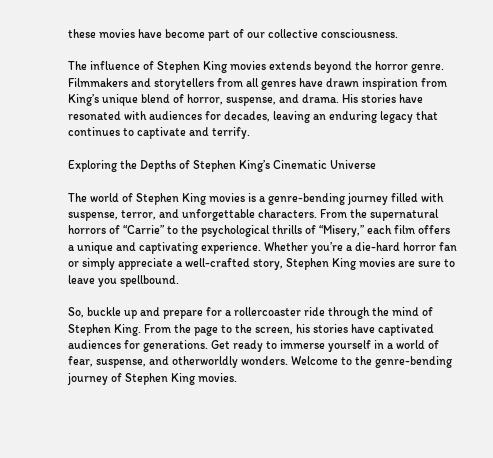these movies have become part of our collective consciousness.

The influence of Stephen King movies extends beyond the horror genre. Filmmakers and storytellers from all genres have drawn inspiration from King’s unique blend of horror, suspense, and drama. His stories have resonated with audiences for decades, leaving an enduring legacy that continues to captivate and terrify.

Exploring the Depths of Stephen King’s Cinematic Universe

The world of Stephen King movies is a genre-bending journey filled with suspense, terror, and unforgettable characters. From the supernatural horrors of “Carrie” to the psychological thrills of “Misery,” each film offers a unique and captivating experience. Whether you’re a die-hard horror fan or simply appreciate a well-crafted story, Stephen King movies are sure to leave you spellbound.

So, buckle up and prepare for a rollercoaster ride through the mind of Stephen King. From the page to the screen, his stories have captivated audiences for generations. Get ready to immerse yourself in a world of fear, suspense, and otherworldly wonders. Welcome to the genre-bending journey of Stephen King movies.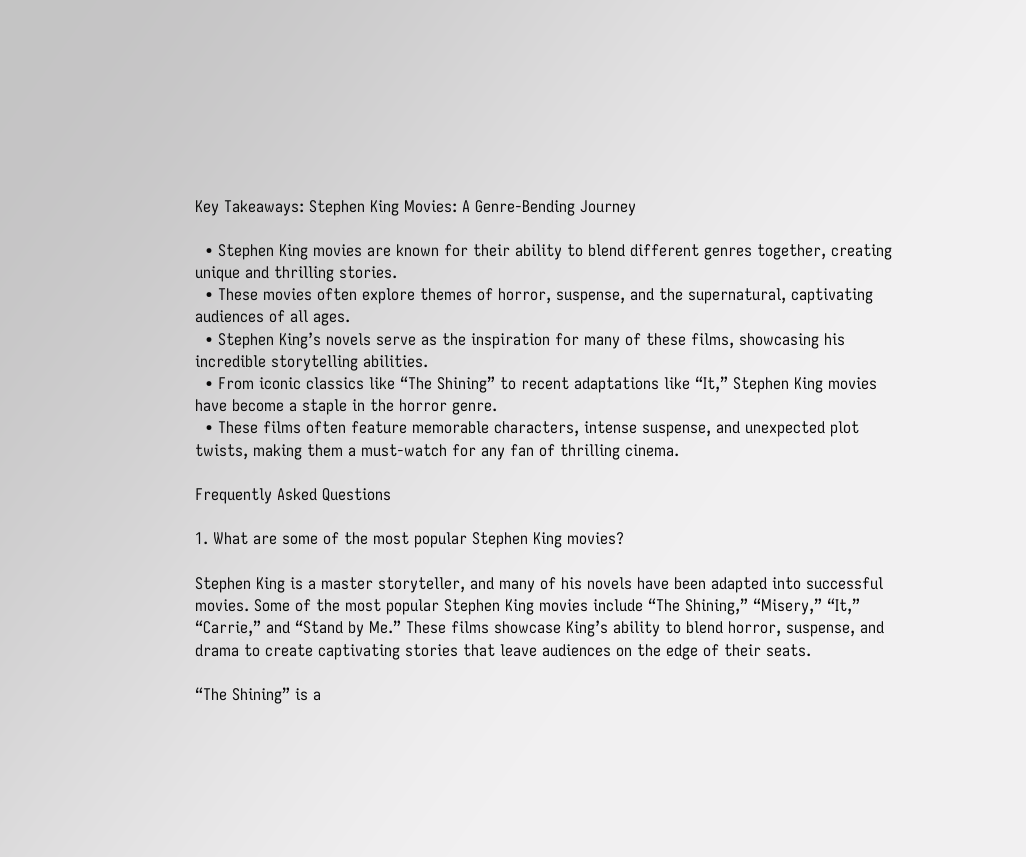Key Takeaways: Stephen King Movies: A Genre-Bending Journey

  • Stephen King movies are known for their ability to blend different genres together, creating unique and thrilling stories.
  • These movies often explore themes of horror, suspense, and the supernatural, captivating audiences of all ages.
  • Stephen King’s novels serve as the inspiration for many of these films, showcasing his incredible storytelling abilities.
  • From iconic classics like “The Shining” to recent adaptations like “It,” Stephen King movies have become a staple in the horror genre.
  • These films often feature memorable characters, intense suspense, and unexpected plot twists, making them a must-watch for any fan of thrilling cinema.

Frequently Asked Questions

1. What are some of the most popular Stephen King movies?

Stephen King is a master storyteller, and many of his novels have been adapted into successful movies. Some of the most popular Stephen King movies include “The Shining,” “Misery,” “It,” “Carrie,” and “Stand by Me.” These films showcase King’s ability to blend horror, suspense, and drama to create captivating stories that leave audiences on the edge of their seats.

“The Shining” is a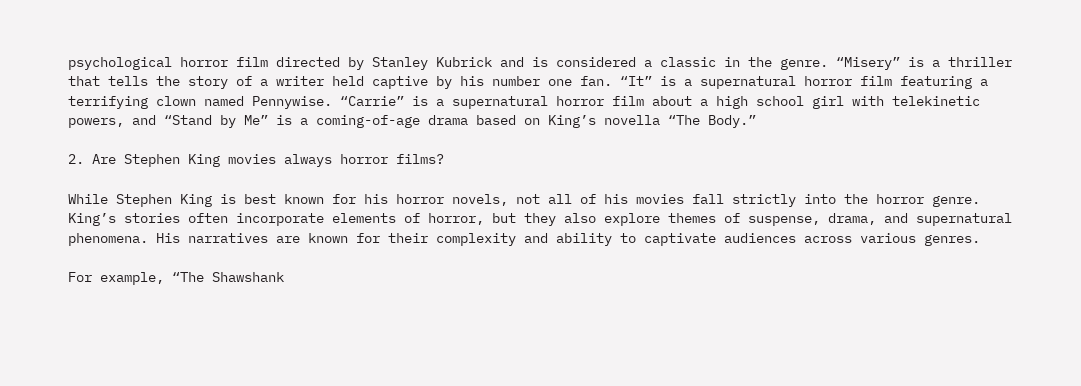psychological horror film directed by Stanley Kubrick and is considered a classic in the genre. “Misery” is a thriller that tells the story of a writer held captive by his number one fan. “It” is a supernatural horror film featuring a terrifying clown named Pennywise. “Carrie” is a supernatural horror film about a high school girl with telekinetic powers, and “Stand by Me” is a coming-of-age drama based on King’s novella “The Body.”

2. Are Stephen King movies always horror films?

While Stephen King is best known for his horror novels, not all of his movies fall strictly into the horror genre. King’s stories often incorporate elements of horror, but they also explore themes of suspense, drama, and supernatural phenomena. His narratives are known for their complexity and ability to captivate audiences across various genres.

For example, “The Shawshank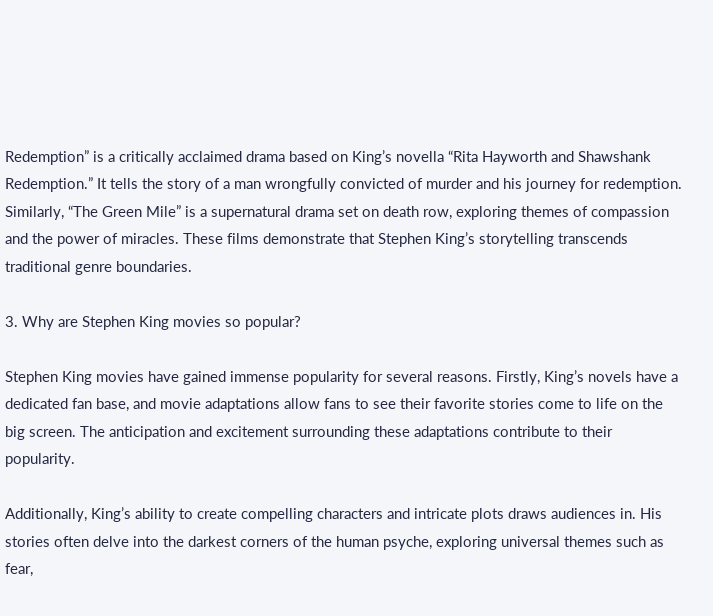Redemption” is a critically acclaimed drama based on King’s novella “Rita Hayworth and Shawshank Redemption.” It tells the story of a man wrongfully convicted of murder and his journey for redemption. Similarly, “The Green Mile” is a supernatural drama set on death row, exploring themes of compassion and the power of miracles. These films demonstrate that Stephen King’s storytelling transcends traditional genre boundaries.

3. Why are Stephen King movies so popular?

Stephen King movies have gained immense popularity for several reasons. Firstly, King’s novels have a dedicated fan base, and movie adaptations allow fans to see their favorite stories come to life on the big screen. The anticipation and excitement surrounding these adaptations contribute to their popularity.

Additionally, King’s ability to create compelling characters and intricate plots draws audiences in. His stories often delve into the darkest corners of the human psyche, exploring universal themes such as fear,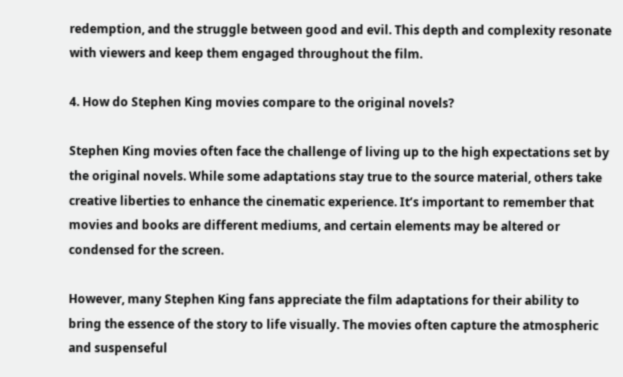redemption, and the struggle between good and evil. This depth and complexity resonate with viewers and keep them engaged throughout the film.

4. How do Stephen King movies compare to the original novels?

Stephen King movies often face the challenge of living up to the high expectations set by the original novels. While some adaptations stay true to the source material, others take creative liberties to enhance the cinematic experience. It’s important to remember that movies and books are different mediums, and certain elements may be altered or condensed for the screen.

However, many Stephen King fans appreciate the film adaptations for their ability to bring the essence of the story to life visually. The movies often capture the atmospheric and suspenseful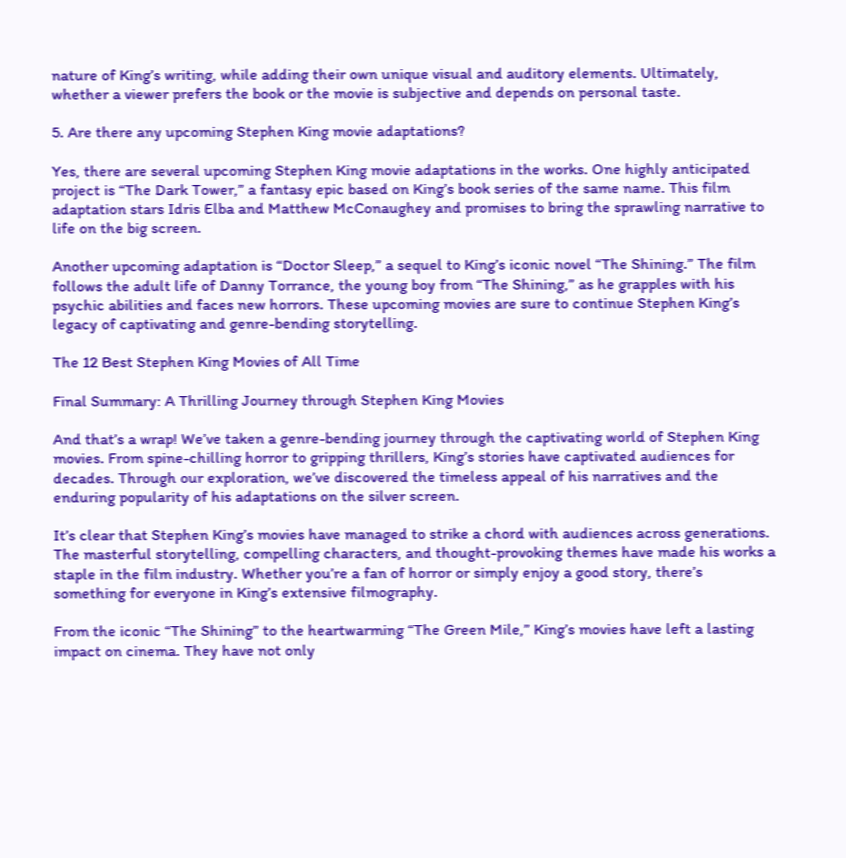nature of King’s writing, while adding their own unique visual and auditory elements. Ultimately, whether a viewer prefers the book or the movie is subjective and depends on personal taste.

5. Are there any upcoming Stephen King movie adaptations?

Yes, there are several upcoming Stephen King movie adaptations in the works. One highly anticipated project is “The Dark Tower,” a fantasy epic based on King’s book series of the same name. This film adaptation stars Idris Elba and Matthew McConaughey and promises to bring the sprawling narrative to life on the big screen.

Another upcoming adaptation is “Doctor Sleep,” a sequel to King’s iconic novel “The Shining.” The film follows the adult life of Danny Torrance, the young boy from “The Shining,” as he grapples with his psychic abilities and faces new horrors. These upcoming movies are sure to continue Stephen King’s legacy of captivating and genre-bending storytelling.

The 12 Best Stephen King Movies of All Time

Final Summary: A Thrilling Journey through Stephen King Movies

And that’s a wrap! We’ve taken a genre-bending journey through the captivating world of Stephen King movies. From spine-chilling horror to gripping thrillers, King’s stories have captivated audiences for decades. Through our exploration, we’ve discovered the timeless appeal of his narratives and the enduring popularity of his adaptations on the silver screen.

It’s clear that Stephen King’s movies have managed to strike a chord with audiences across generations. The masterful storytelling, compelling characters, and thought-provoking themes have made his works a staple in the film industry. Whether you’re a fan of horror or simply enjoy a good story, there’s something for everyone in King’s extensive filmography.

From the iconic “The Shining” to the heartwarming “The Green Mile,” King’s movies have left a lasting impact on cinema. They have not only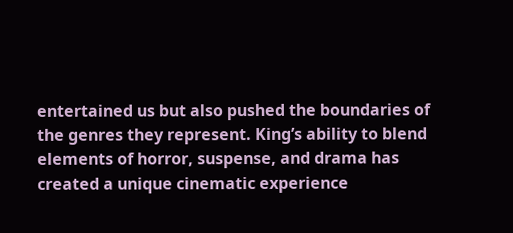entertained us but also pushed the boundaries of the genres they represent. King’s ability to blend elements of horror, suspense, and drama has created a unique cinematic experience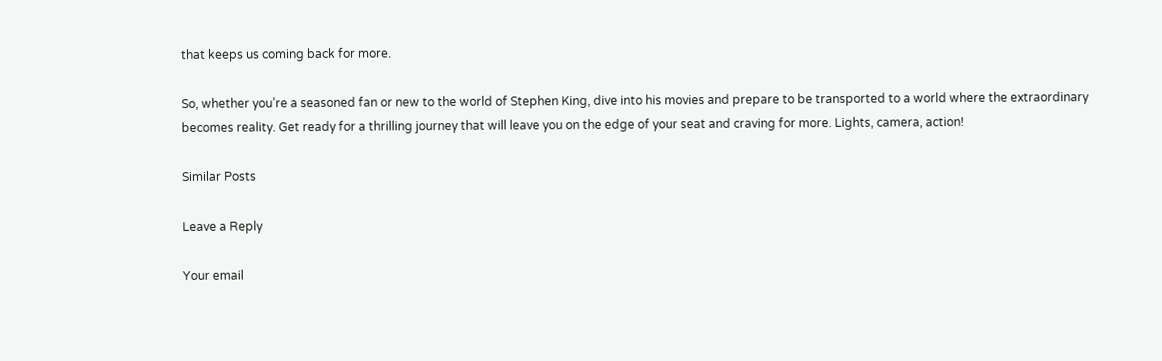that keeps us coming back for more.

So, whether you’re a seasoned fan or new to the world of Stephen King, dive into his movies and prepare to be transported to a world where the extraordinary becomes reality. Get ready for a thrilling journey that will leave you on the edge of your seat and craving for more. Lights, camera, action!

Similar Posts

Leave a Reply

Your email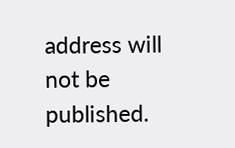address will not be published.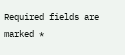Required fields are marked *